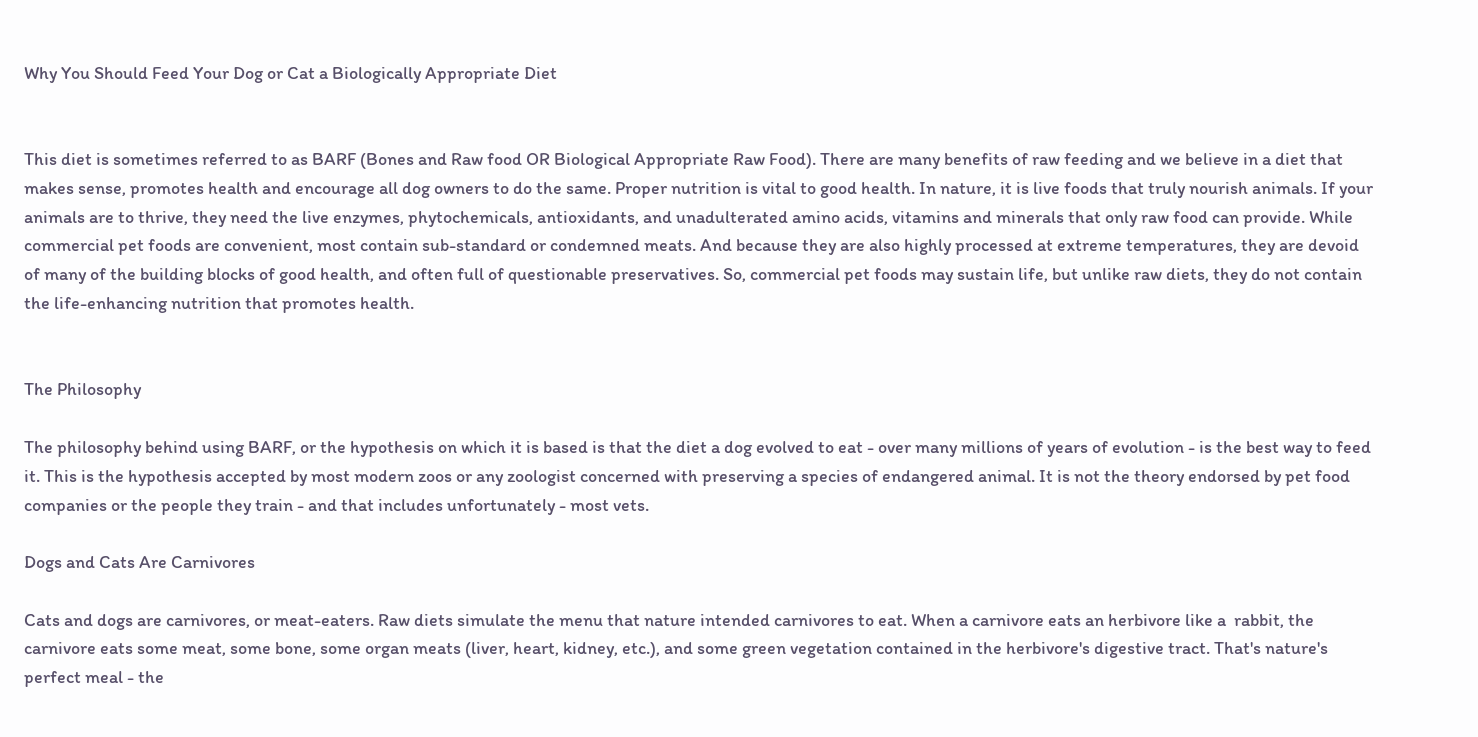Why You Should Feed Your Dog or Cat a Biologically Appropriate Diet


This diet is sometimes referred to as BARF (Bones and Raw food OR Biological Appropriate Raw Food). There are many benefits of raw feeding and we believe in a diet that makes sense, promotes health and encourage all dog owners to do the same. Proper nutrition is vital to good health. In nature, it is live foods that truly nourish animals. If your animals are to thrive, they need the live enzymes, phytochemicals, antioxidants, and unadulterated amino acids, vitamins and minerals that only raw food can provide. While commercial pet foods are convenient, most contain sub-standard or condemned meats. And because they are also highly processed at extreme temperatures, they are devoid of many of the building blocks of good health, and often full of questionable preservatives. So, commercial pet foods may sustain life, but unlike raw diets, they do not contain the life-enhancing nutrition that promotes health.


The Philosophy

The philosophy behind using BARF, or the hypothesis on which it is based is that the diet a dog evolved to eat - over many millions of years of evolution - is the best way to feed it. This is the hypothesis accepted by most modern zoos or any zoologist concerned with preserving a species of endangered animal. It is not the theory endorsed by pet food companies or the people they train - and that includes unfortunately - most vets.

Dogs and Cats Are Carnivores

Cats and dogs are carnivores, or meat-eaters. Raw diets simulate the menu that nature intended carnivores to eat. When a carnivore eats an herbivore like a  rabbit, the carnivore eats some meat, some bone, some organ meats (liver, heart, kidney, etc.), and some green vegetation contained in the herbivore's digestive tract. That's nature's perfect meal - the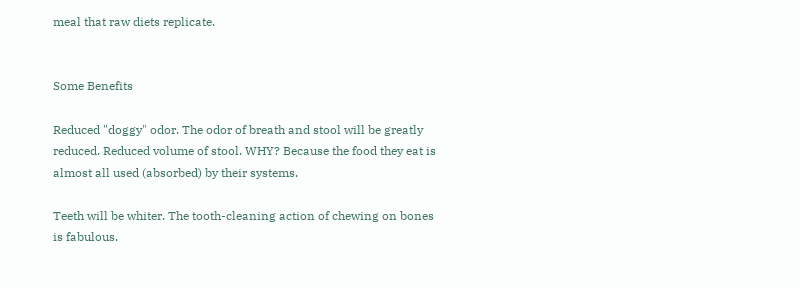meal that raw diets replicate.


Some Benefits

Reduced "doggy" odor. The odor of breath and stool will be greatly reduced. Reduced volume of stool. WHY? Because the food they eat is almost all used (absorbed) by their systems.

Teeth will be whiter. The tooth-cleaning action of chewing on bones is fabulous.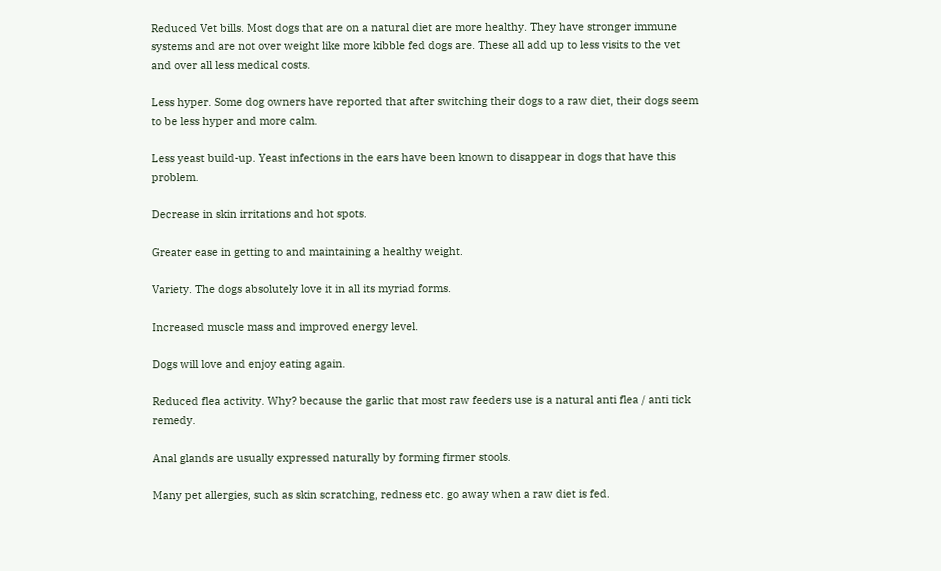Reduced Vet bills. Most dogs that are on a natural diet are more healthy. They have stronger immune systems and are not over weight like more kibble fed dogs are. These all add up to less visits to the vet  and over all less medical costs.

Less hyper. Some dog owners have reported that after switching their dogs to a raw diet, their dogs seem to be less hyper and more calm.

Less yeast build-up. Yeast infections in the ears have been known to disappear in dogs that have this problem.

Decrease in skin irritations and hot spots.

Greater ease in getting to and maintaining a healthy weight.

Variety. The dogs absolutely love it in all its myriad forms.

Increased muscle mass and improved energy level.

Dogs will love and enjoy eating again.

Reduced flea activity. Why? because the garlic that most raw feeders use is a natural anti flea / anti tick remedy.

Anal glands are usually expressed naturally by forming firmer stools.

Many pet allergies, such as skin scratching, redness etc. go away when a raw diet is fed.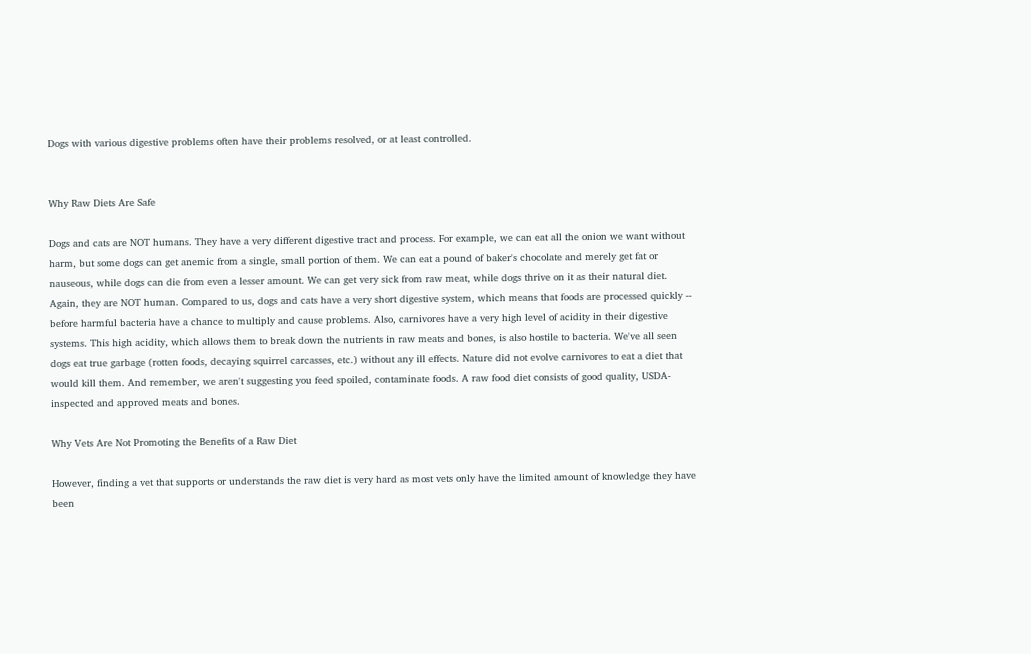Dogs with various digestive problems often have their problems resolved, or at least controlled.


Why Raw Diets Are Safe

Dogs and cats are NOT humans. They have a very different digestive tract and process. For example, we can eat all the onion we want without harm, but some dogs can get anemic from a single, small portion of them. We can eat a pound of baker's chocolate and merely get fat or nauseous, while dogs can die from even a lesser amount. We can get very sick from raw meat, while dogs thrive on it as their natural diet. Again, they are NOT human. Compared to us, dogs and cats have a very short digestive system, which means that foods are processed quickly -- before harmful bacteria have a chance to multiply and cause problems. Also, carnivores have a very high level of acidity in their digestive systems. This high acidity, which allows them to break down the nutrients in raw meats and bones, is also hostile to bacteria. We've all seen dogs eat true garbage (rotten foods, decaying squirrel carcasses, etc.) without any ill effects. Nature did not evolve carnivores to eat a diet that would kill them. And remember, we aren't suggesting you feed spoiled, contaminate foods. A raw food diet consists of good quality, USDA-inspected and approved meats and bones.

Why Vets Are Not Promoting the Benefits of a Raw Diet

However, finding a vet that supports or understands the raw diet is very hard as most vets only have the limited amount of knowledge they have been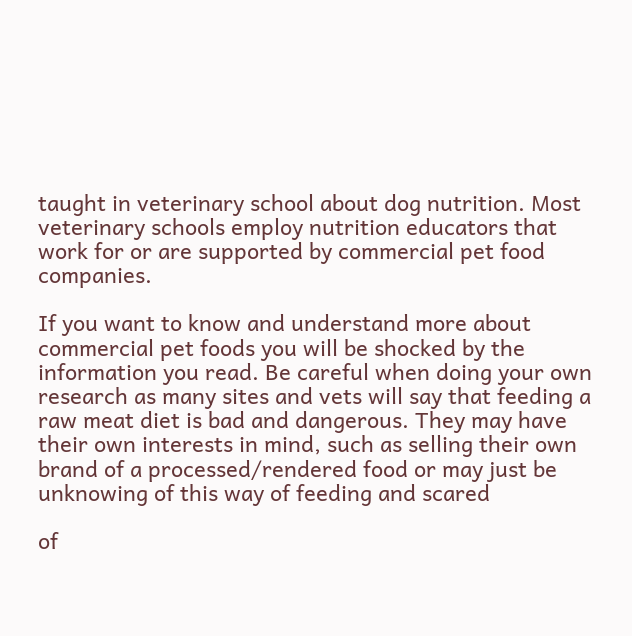taught in veterinary school about dog nutrition. Most veterinary schools employ nutrition educators that work for or are supported by commercial pet food companies.

If you want to know and understand more about commercial pet foods you will be shocked by the information you read. Be careful when doing your own research as many sites and vets will say that feeding a raw meat diet is bad and dangerous. They may have their own interests in mind, such as selling their own brand of a processed/rendered food or may just be unknowing of this way of feeding and scared

of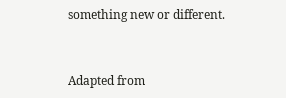something new or different.


Adapted from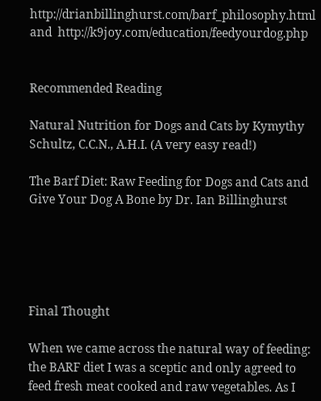http://drianbillinghurst.com/barf_philosophy.html and  http://k9joy.com/education/feedyourdog.php


Recommended Reading

Natural Nutrition for Dogs and Cats by Kymythy Schultz, C.C.N., A.H.I. (A very easy read!)

The Barf Diet: Raw Feeding for Dogs and Cats and Give Your Dog A Bone by Dr. Ian Billinghurst





Final Thought

When we came across the natural way of feeding: the BARF diet I was a sceptic and only agreed to feed fresh meat cooked and raw vegetables. As I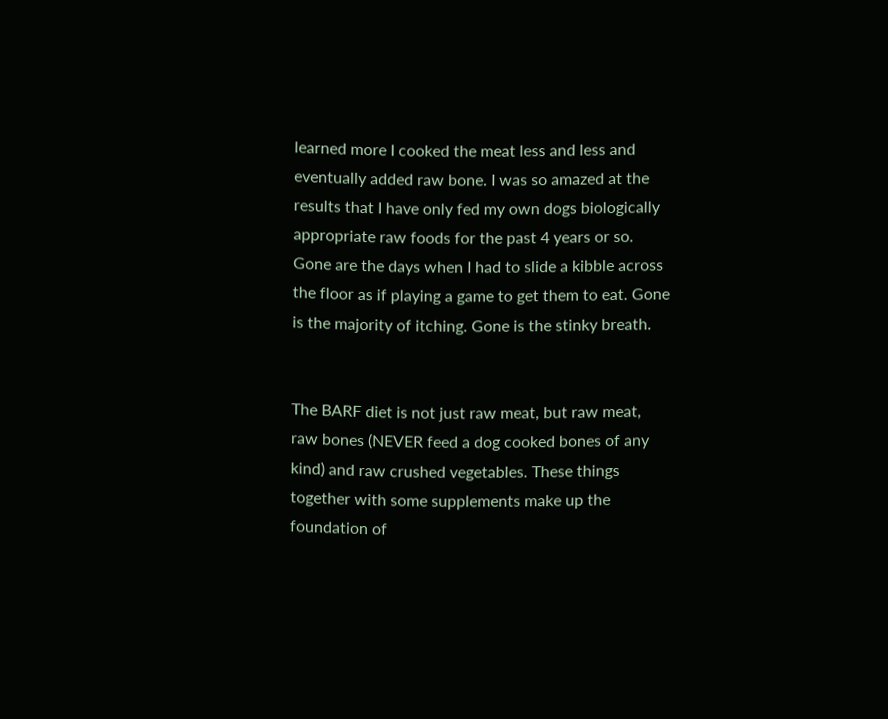learned more I cooked the meat less and less and eventually added raw bone. I was so amazed at the results that I have only fed my own dogs biologically appropriate raw foods for the past 4 years or so. Gone are the days when I had to slide a kibble across the floor as if playing a game to get them to eat. Gone is the majority of itching. Gone is the stinky breath.


The BARF diet is not just raw meat, but raw meat, raw bones (NEVER feed a dog cooked bones of any kind) and raw crushed vegetables. These things  together with some supplements make up the foundation of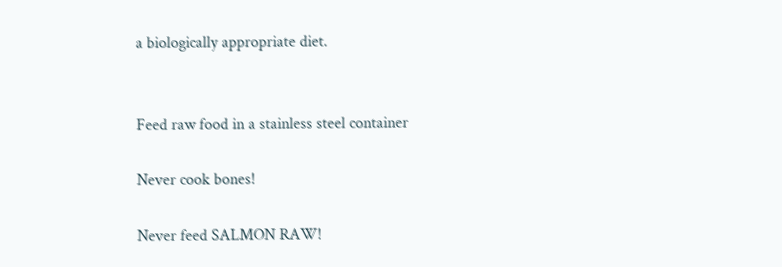a biologically appropriate diet.


Feed raw food in a stainless steel container

Never cook bones!

Never feed SALMON RAW!